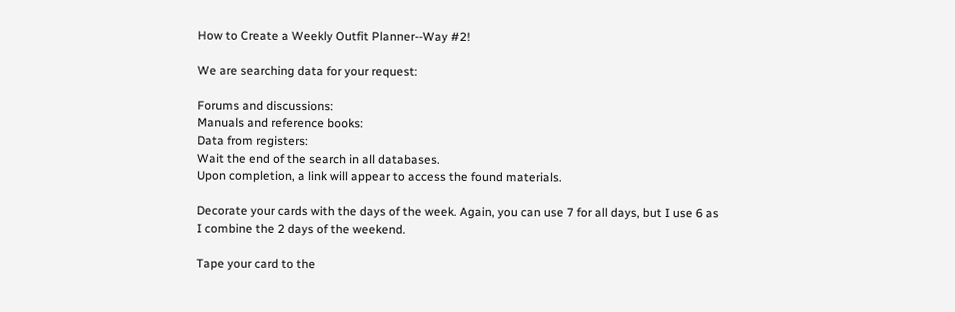How to Create a Weekly Outfit Planner--Way #2!

We are searching data for your request:

Forums and discussions:
Manuals and reference books:
Data from registers:
Wait the end of the search in all databases.
Upon completion, a link will appear to access the found materials.

Decorate your cards with the days of the week. Again, you can use 7 for all days, but I use 6 as I combine the 2 days of the weekend.

Tape your card to the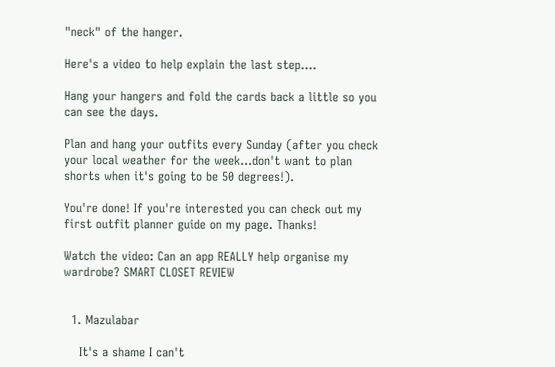"neck" of the hanger.

Here's a video to help explain the last step....

Hang your hangers and fold the cards back a little so you can see the days.

Plan and hang your outfits every Sunday (after you check your local weather for the week...don't want to plan shorts when it's going to be 50 degrees!).

You're done! If you're interested you can check out my first outfit planner guide on my page. Thanks!

Watch the video: Can an app REALLY help organise my wardrobe? SMART CLOSET REVIEW


  1. Mazulabar

    It's a shame I can't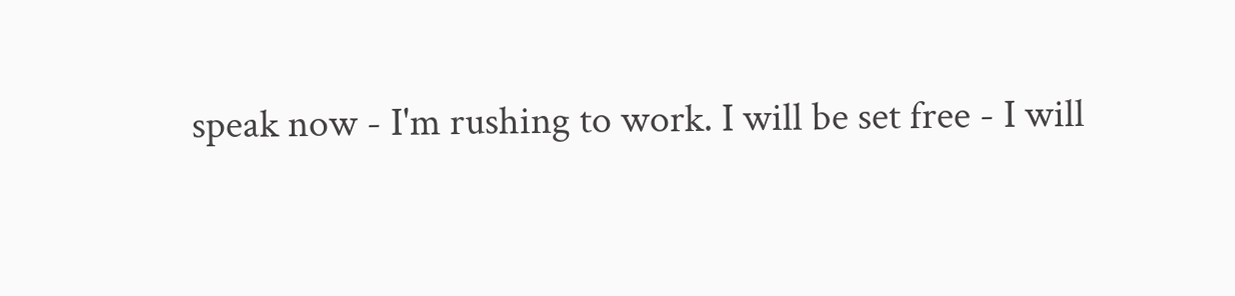speak now - I'm rushing to work. I will be set free - I will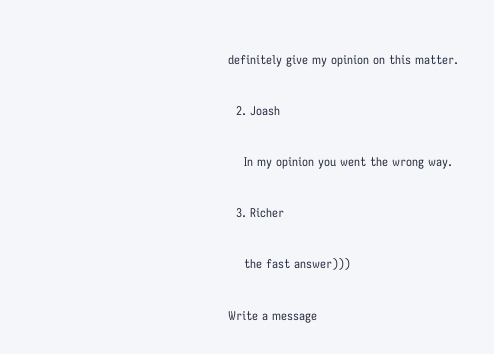definitely give my opinion on this matter.

  2. Joash

    In my opinion you went the wrong way.

  3. Richer

    the fast answer)))

Write a message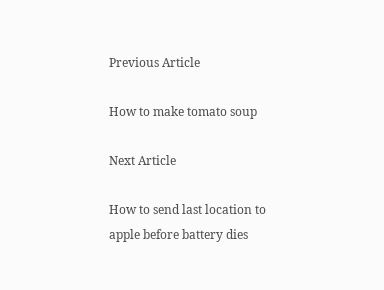Previous Article

How to make tomato soup

Next Article

How to send last location to apple before battery dies